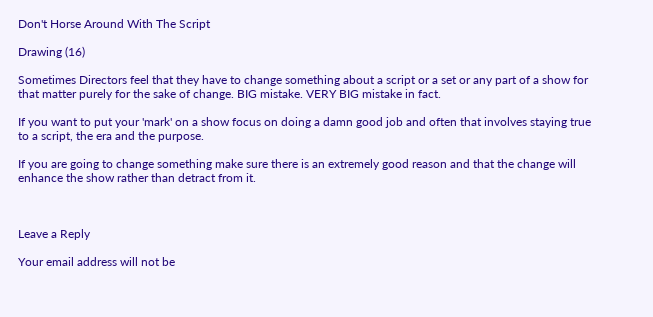Don't Horse Around With The Script

Drawing (16)

Sometimes Directors feel that they have to change something about a script or a set or any part of a show for that matter purely for the sake of change. BIG mistake. VERY BIG mistake in fact.

If you want to put your 'mark' on a show focus on doing a damn good job and often that involves staying true to a script, the era and the purpose.

If you are going to change something make sure there is an extremely good reason and that the change will enhance the show rather than detract from it.



Leave a Reply

Your email address will not be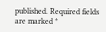published. Required fields are marked *